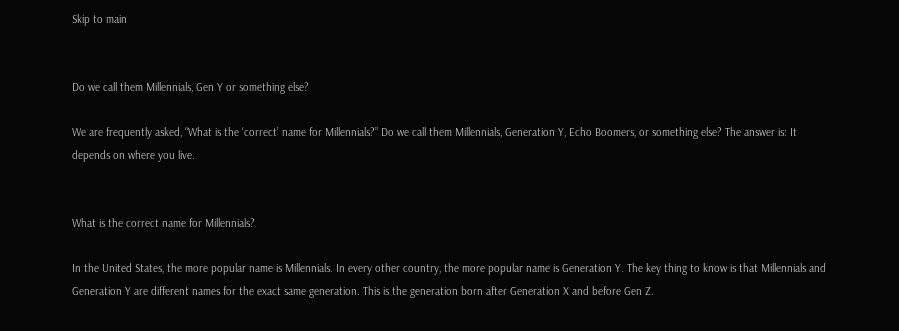Skip to main


Do we call them Millennials, Gen Y or something else?

We are frequently asked, “What is the ‘correct’ name for Millennials?” Do we call them Millennials, Generation Y, Echo Boomers, or something else? The answer is: It depends on where you live.


What is the correct name for Millennials?

In the United States, the more popular name is Millennials. In every other country, the more popular name is Generation Y. The key thing to know is that Millennials and Generation Y are different names for the exact same generation. This is the generation born after Generation X and before Gen Z.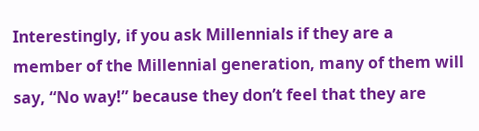Interestingly, if you ask Millennials if they are a member of the Millennial generation, many of them will say, “No way!” because they don’t feel that they are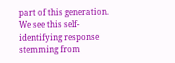part of this generation. We see this self-identifying response stemming from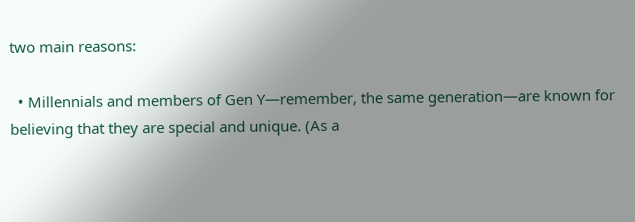two main reasons:

  • Millennials and members of Gen Y—remember, the same generation—are known for believing that they are special and unique. (As a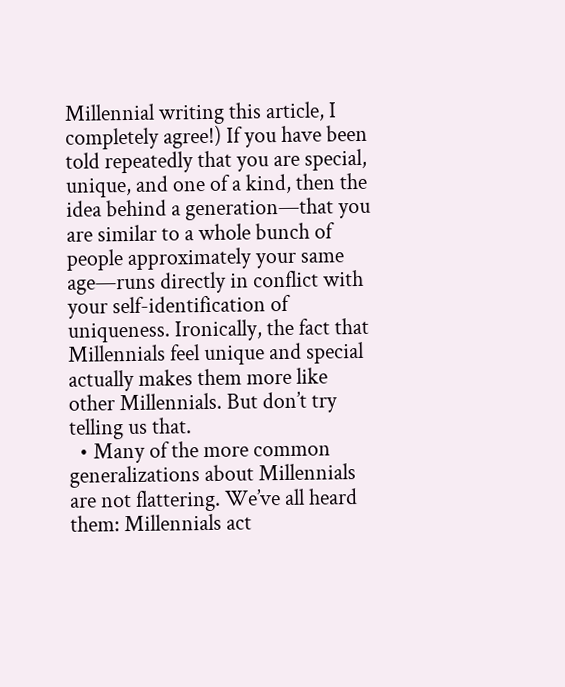Millennial writing this article, I completely agree!) If you have been told repeatedly that you are special, unique, and one of a kind, then the idea behind a generation—that you are similar to a whole bunch of people approximately your same age—runs directly in conflict with your self-identification of uniqueness. Ironically, the fact that Millennials feel unique and special actually makes them more like other Millennials. But don’t try telling us that.
  • Many of the more common generalizations about Millennials are not flattering. We’ve all heard them: Millennials act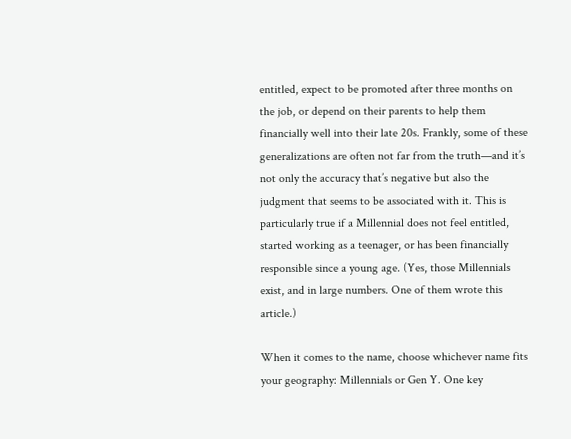entitled, expect to be promoted after three months on the job, or depend on their parents to help them financially well into their late 20s. Frankly, some of these generalizations are often not far from the truth—and it’s not only the accuracy that’s negative but also the judgment that seems to be associated with it. This is particularly true if a Millennial does not feel entitled, started working as a teenager, or has been financially responsible since a young age. (Yes, those Millennials exist, and in large numbers. One of them wrote this article.)

When it comes to the name, choose whichever name fits your geography: Millennials or Gen Y. One key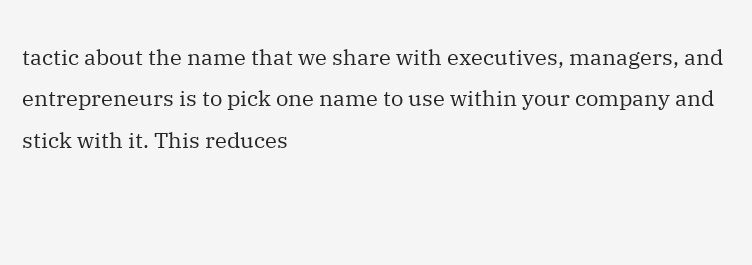tactic about the name that we share with executives, managers, and entrepreneurs is to pick one name to use within your company and stick with it. This reduces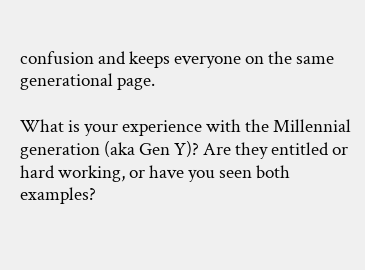confusion and keeps everyone on the same generational page.

What is your experience with the Millennial generation (aka Gen Y)? Are they entitled or hard working, or have you seen both examples?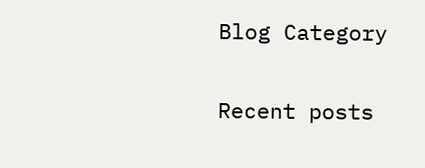Blog Category

Recent posts